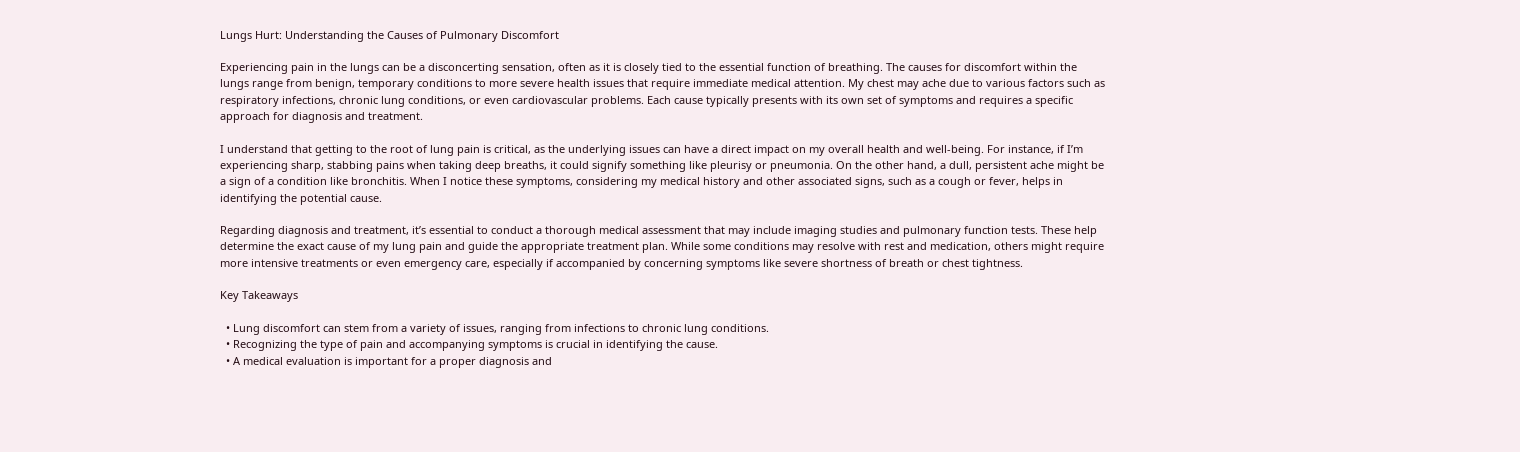Lungs Hurt: Understanding the Causes of Pulmonary Discomfort

Experiencing pain in the lungs can be a disconcerting sensation, often as it is closely tied to the essential function of breathing. The causes for discomfort within the lungs range from benign, temporary conditions to more severe health issues that require immediate medical attention. My chest may ache due to various factors such as respiratory infections, chronic lung conditions, or even cardiovascular problems. Each cause typically presents with its own set of symptoms and requires a specific approach for diagnosis and treatment.

I understand that getting to the root of lung pain is critical, as the underlying issues can have a direct impact on my overall health and well-being. For instance, if I’m experiencing sharp, stabbing pains when taking deep breaths, it could signify something like pleurisy or pneumonia. On the other hand, a dull, persistent ache might be a sign of a condition like bronchitis. When I notice these symptoms, considering my medical history and other associated signs, such as a cough or fever, helps in identifying the potential cause.

Regarding diagnosis and treatment, it’s essential to conduct a thorough medical assessment that may include imaging studies and pulmonary function tests. These help determine the exact cause of my lung pain and guide the appropriate treatment plan. While some conditions may resolve with rest and medication, others might require more intensive treatments or even emergency care, especially if accompanied by concerning symptoms like severe shortness of breath or chest tightness.

Key Takeaways

  • Lung discomfort can stem from a variety of issues, ranging from infections to chronic lung conditions.
  • Recognizing the type of pain and accompanying symptoms is crucial in identifying the cause.
  • A medical evaluation is important for a proper diagnosis and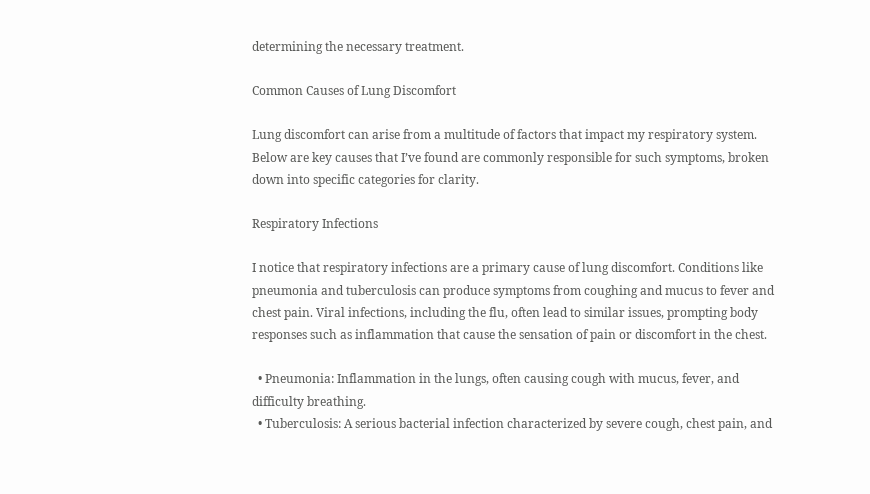determining the necessary treatment.

Common Causes of Lung Discomfort

Lung discomfort can arise from a multitude of factors that impact my respiratory system. Below are key causes that I’ve found are commonly responsible for such symptoms, broken down into specific categories for clarity.

Respiratory Infections

I notice that respiratory infections are a primary cause of lung discomfort. Conditions like pneumonia and tuberculosis can produce symptoms from coughing and mucus to fever and chest pain. Viral infections, including the flu, often lead to similar issues, prompting body responses such as inflammation that cause the sensation of pain or discomfort in the chest.

  • Pneumonia: Inflammation in the lungs, often causing cough with mucus, fever, and difficulty breathing.
  • Tuberculosis: A serious bacterial infection characterized by severe cough, chest pain, and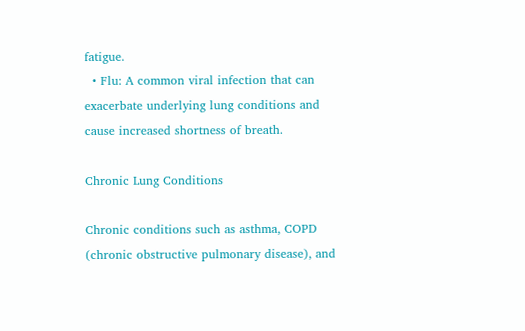fatigue.
  • Flu: A common viral infection that can exacerbate underlying lung conditions and cause increased shortness of breath.

Chronic Lung Conditions

Chronic conditions such as asthma, COPD (chronic obstructive pulmonary disease), and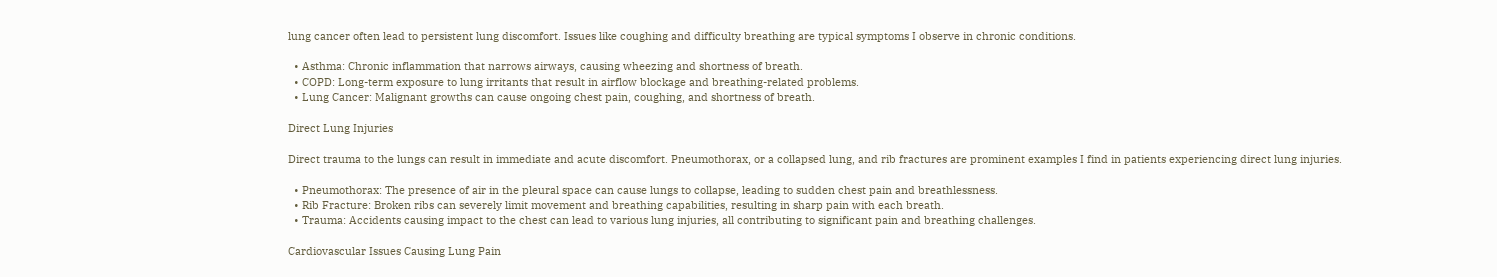lung cancer often lead to persistent lung discomfort. Issues like coughing and difficulty breathing are typical symptoms I observe in chronic conditions.

  • Asthma: Chronic inflammation that narrows airways, causing wheezing and shortness of breath.
  • COPD: Long-term exposure to lung irritants that result in airflow blockage and breathing-related problems.
  • Lung Cancer: Malignant growths can cause ongoing chest pain, coughing, and shortness of breath.

Direct Lung Injuries

Direct trauma to the lungs can result in immediate and acute discomfort. Pneumothorax, or a collapsed lung, and rib fractures are prominent examples I find in patients experiencing direct lung injuries.

  • Pneumothorax: The presence of air in the pleural space can cause lungs to collapse, leading to sudden chest pain and breathlessness.
  • Rib Fracture: Broken ribs can severely limit movement and breathing capabilities, resulting in sharp pain with each breath.
  • Trauma: Accidents causing impact to the chest can lead to various lung injuries, all contributing to significant pain and breathing challenges.

Cardiovascular Issues Causing Lung Pain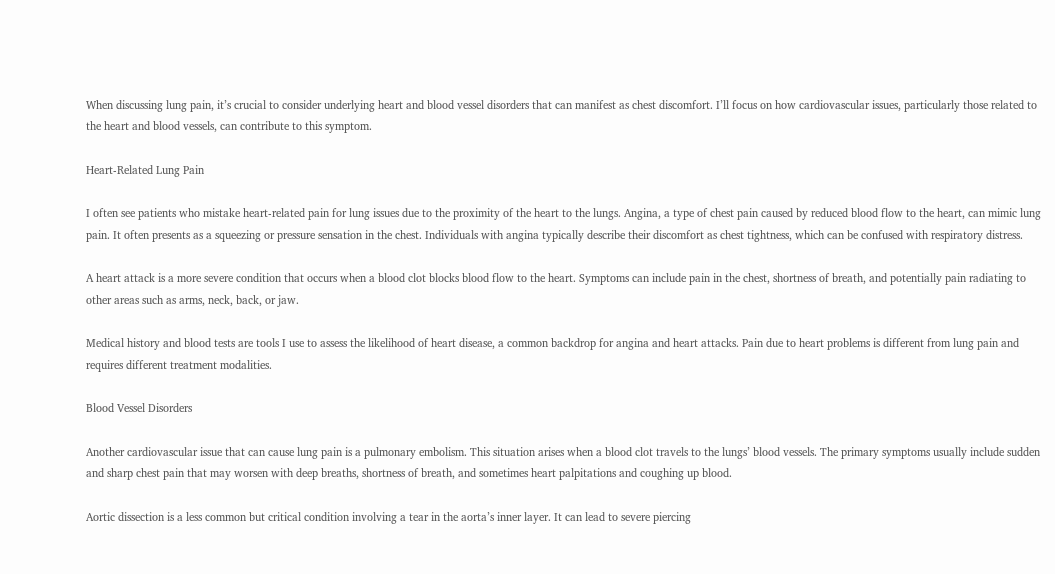When discussing lung pain, it’s crucial to consider underlying heart and blood vessel disorders that can manifest as chest discomfort. I’ll focus on how cardiovascular issues, particularly those related to the heart and blood vessels, can contribute to this symptom.

Heart-Related Lung Pain

I often see patients who mistake heart-related pain for lung issues due to the proximity of the heart to the lungs. Angina, a type of chest pain caused by reduced blood flow to the heart, can mimic lung pain. It often presents as a squeezing or pressure sensation in the chest. Individuals with angina typically describe their discomfort as chest tightness, which can be confused with respiratory distress.

A heart attack is a more severe condition that occurs when a blood clot blocks blood flow to the heart. Symptoms can include pain in the chest, shortness of breath, and potentially pain radiating to other areas such as arms, neck, back, or jaw.

Medical history and blood tests are tools I use to assess the likelihood of heart disease, a common backdrop for angina and heart attacks. Pain due to heart problems is different from lung pain and requires different treatment modalities.

Blood Vessel Disorders

Another cardiovascular issue that can cause lung pain is a pulmonary embolism. This situation arises when a blood clot travels to the lungs’ blood vessels. The primary symptoms usually include sudden and sharp chest pain that may worsen with deep breaths, shortness of breath, and sometimes heart palpitations and coughing up blood.

Aortic dissection is a less common but critical condition involving a tear in the aorta’s inner layer. It can lead to severe piercing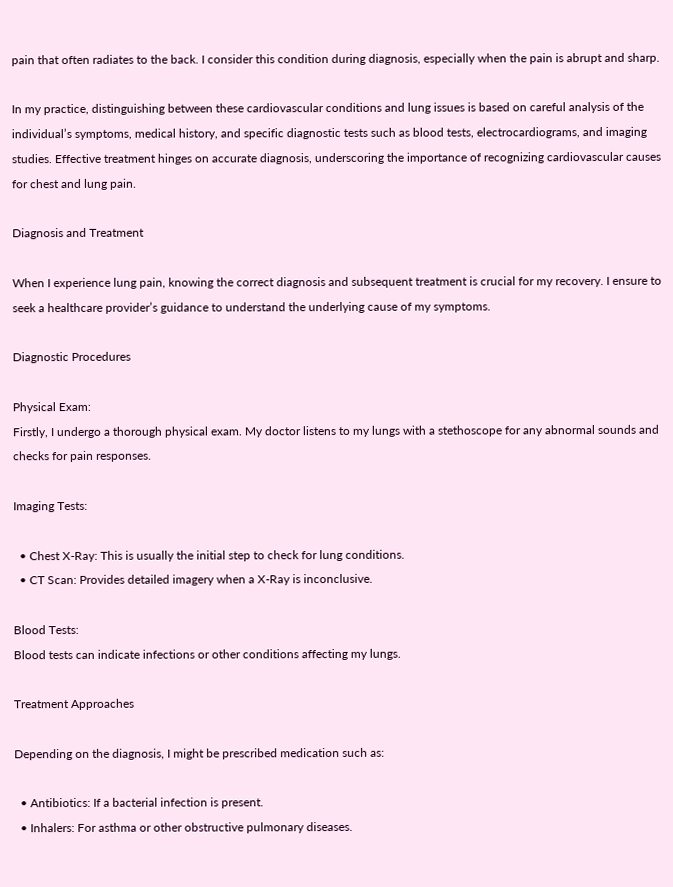pain that often radiates to the back. I consider this condition during diagnosis, especially when the pain is abrupt and sharp.

In my practice, distinguishing between these cardiovascular conditions and lung issues is based on careful analysis of the individual’s symptoms, medical history, and specific diagnostic tests such as blood tests, electrocardiograms, and imaging studies. Effective treatment hinges on accurate diagnosis, underscoring the importance of recognizing cardiovascular causes for chest and lung pain.

Diagnosis and Treatment

When I experience lung pain, knowing the correct diagnosis and subsequent treatment is crucial for my recovery. I ensure to seek a healthcare provider’s guidance to understand the underlying cause of my symptoms.

Diagnostic Procedures

Physical Exam:
Firstly, I undergo a thorough physical exam. My doctor listens to my lungs with a stethoscope for any abnormal sounds and checks for pain responses.

Imaging Tests:

  • Chest X-Ray: This is usually the initial step to check for lung conditions.
  • CT Scan: Provides detailed imagery when a X-Ray is inconclusive.

Blood Tests:
Blood tests can indicate infections or other conditions affecting my lungs.

Treatment Approaches

Depending on the diagnosis, I might be prescribed medication such as:

  • Antibiotics: If a bacterial infection is present.
  • Inhalers: For asthma or other obstructive pulmonary diseases.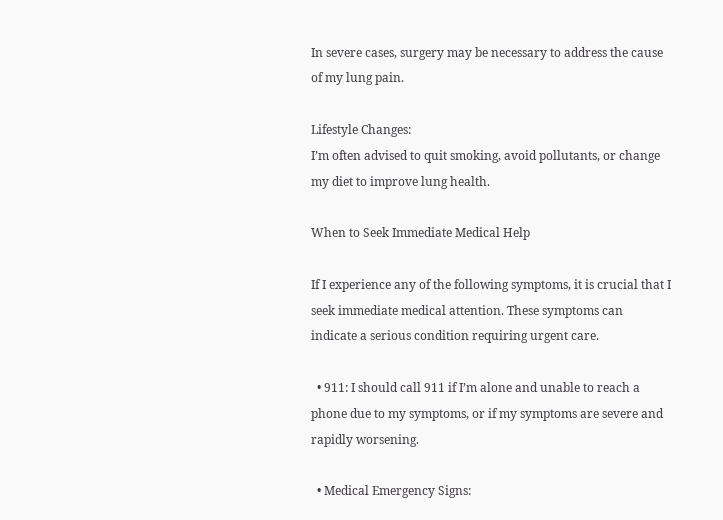In severe cases, surgery may be necessary to address the cause of my lung pain.

Lifestyle Changes:
I’m often advised to quit smoking, avoid pollutants, or change my diet to improve lung health.

When to Seek Immediate Medical Help

If I experience any of the following symptoms, it is crucial that I seek immediate medical attention. These symptoms can indicate a serious condition requiring urgent care.

  • 911: I should call 911 if I’m alone and unable to reach a phone due to my symptoms, or if my symptoms are severe and rapidly worsening.

  • Medical Emergency Signs: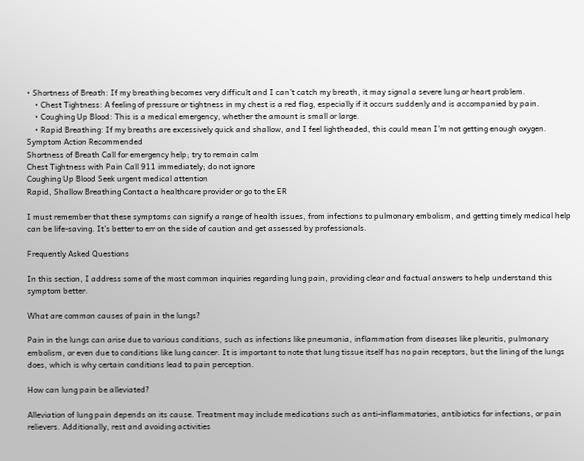• Shortness of Breath: If my breathing becomes very difficult and I can’t catch my breath, it may signal a severe lung or heart problem.
    • Chest Tightness: A feeling of pressure or tightness in my chest is a red flag, especially if it occurs suddenly and is accompanied by pain.
    • Coughing Up Blood: This is a medical emergency, whether the amount is small or large.
    • Rapid Breathing: If my breaths are excessively quick and shallow, and I feel lightheaded, this could mean I’m not getting enough oxygen.
Symptom Action Recommended
Shortness of Breath Call for emergency help; try to remain calm
Chest Tightness with Pain Call 911 immediately; do not ignore
Coughing Up Blood Seek urgent medical attention
Rapid, Shallow Breathing Contact a healthcare provider or go to the ER

I must remember that these symptoms can signify a range of health issues, from infections to pulmonary embolism, and getting timely medical help can be life-saving. It’s better to err on the side of caution and get assessed by professionals.

Frequently Asked Questions

In this section, I address some of the most common inquiries regarding lung pain, providing clear and factual answers to help understand this symptom better.

What are common causes of pain in the lungs?

Pain in the lungs can arise due to various conditions, such as infections like pneumonia, inflammation from diseases like pleuritis, pulmonary embolism, or even due to conditions like lung cancer. It is important to note that lung tissue itself has no pain receptors, but the lining of the lungs does, which is why certain conditions lead to pain perception.

How can lung pain be alleviated?

Alleviation of lung pain depends on its cause. Treatment may include medications such as anti-inflammatories, antibiotics for infections, or pain relievers. Additionally, rest and avoiding activities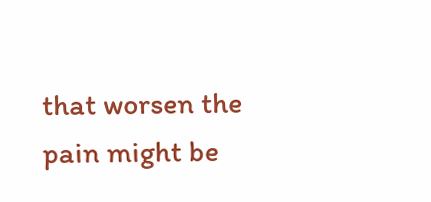that worsen the pain might be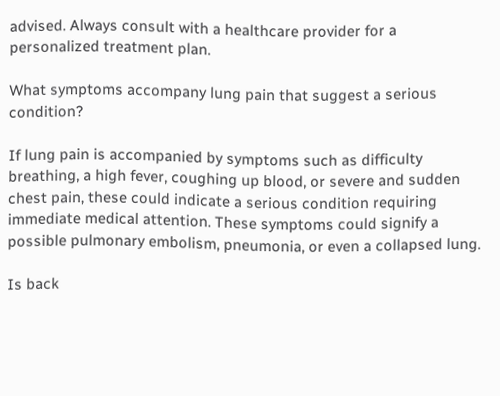advised. Always consult with a healthcare provider for a personalized treatment plan.

What symptoms accompany lung pain that suggest a serious condition?

If lung pain is accompanied by symptoms such as difficulty breathing, a high fever, coughing up blood, or severe and sudden chest pain, these could indicate a serious condition requiring immediate medical attention. These symptoms could signify a possible pulmonary embolism, pneumonia, or even a collapsed lung.

Is back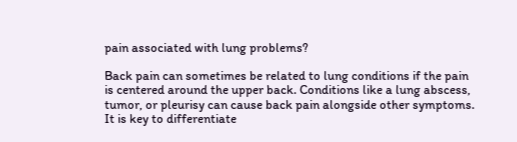pain associated with lung problems?

Back pain can sometimes be related to lung conditions if the pain is centered around the upper back. Conditions like a lung abscess, tumor, or pleurisy can cause back pain alongside other symptoms. It is key to differentiate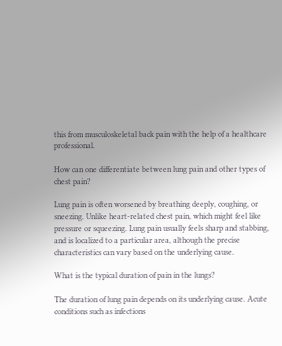this from musculoskeletal back pain with the help of a healthcare professional.

How can one differentiate between lung pain and other types of chest pain?

Lung pain is often worsened by breathing deeply, coughing, or sneezing. Unlike heart-related chest pain, which might feel like pressure or squeezing. Lung pain usually feels sharp and stabbing, and is localized to a particular area, although the precise characteristics can vary based on the underlying cause.

What is the typical duration of pain in the lungs?

The duration of lung pain depends on its underlying cause. Acute conditions such as infections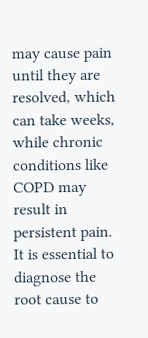may cause pain until they are resolved, which can take weeks, while chronic conditions like COPD may result in persistent pain. It is essential to diagnose the root cause to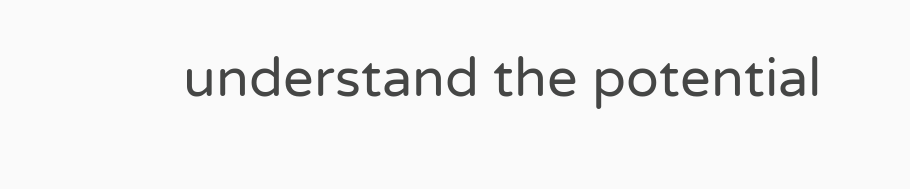understand the potential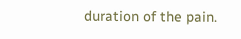duration of the pain.